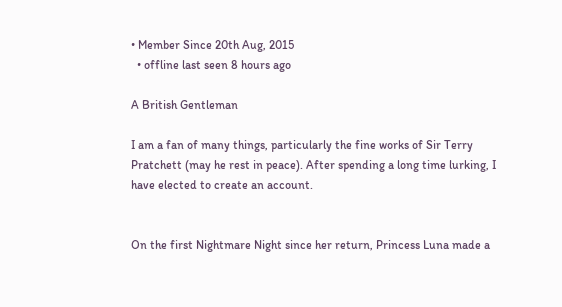• Member Since 20th Aug, 2015
  • offline last seen 8 hours ago

A British Gentleman

I am a fan of many things, particularly the fine works of Sir Terry Pratchett (may he rest in peace). After spending a long time lurking, I have elected to create an account.


On the first Nightmare Night since her return, Princess Luna made a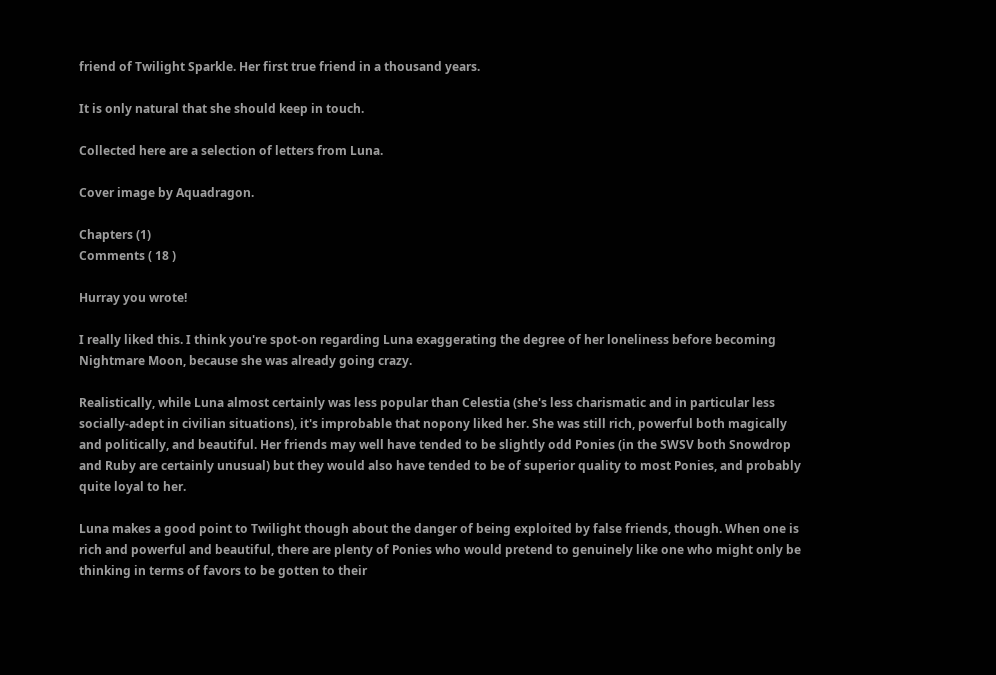friend of Twilight Sparkle. Her first true friend in a thousand years.

It is only natural that she should keep in touch.

Collected here are a selection of letters from Luna.

Cover image by Aquadragon.

Chapters (1)
Comments ( 18 )

Hurray you wrote!

I really liked this. I think you're spot-on regarding Luna exaggerating the degree of her loneliness before becoming Nightmare Moon, because she was already going crazy.

Realistically, while Luna almost certainly was less popular than Celestia (she's less charismatic and in particular less socially-adept in civilian situations), it's improbable that nopony liked her. She was still rich, powerful both magically and politically, and beautiful. Her friends may well have tended to be slightly odd Ponies (in the SWSV both Snowdrop and Ruby are certainly unusual) but they would also have tended to be of superior quality to most Ponies, and probably quite loyal to her.

Luna makes a good point to Twilight though about the danger of being exploited by false friends, though. When one is rich and powerful and beautiful, there are plenty of Ponies who would pretend to genuinely like one who might only be thinking in terms of favors to be gotten to their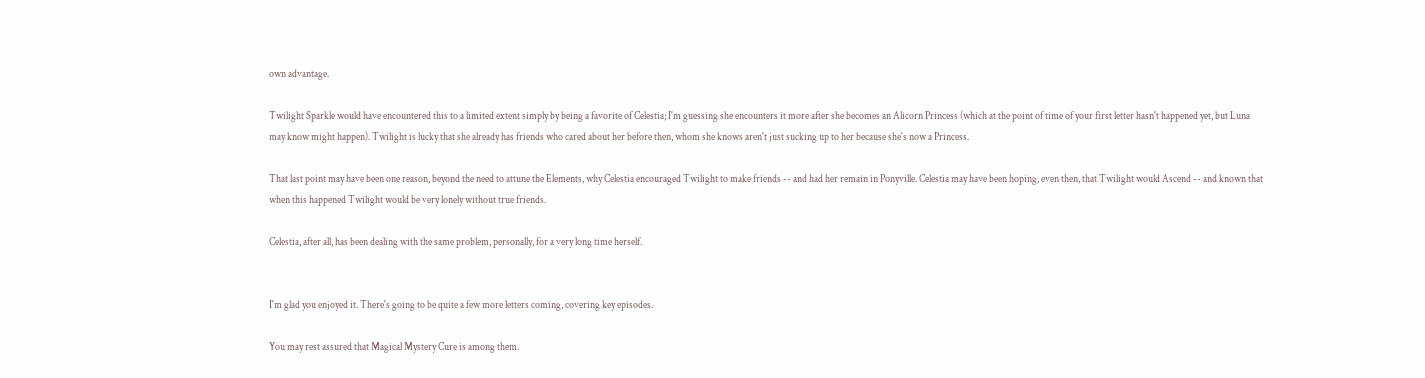own advantage.

Twilight Sparkle would have encountered this to a limited extent simply by being a favorite of Celestia; I'm guessing she encounters it more after she becomes an Alicorn Princess (which at the point of time of your first letter hasn't happened yet, but Luna may know might happen). Twilight is lucky that she already has friends who cared about her before then, whom she knows aren't just sucking up to her because she's now a Princess.

That last point may have been one reason, beyond the need to attune the Elements, why Celestia encouraged Twilight to make friends -- and had her remain in Ponyville. Celestia may have been hoping, even then, that Twilight would Ascend -- and known that when this happened Twilight would be very lonely without true friends.

Celestia, after all, has been dealing with the same problem, personally, for a very long time herself.


I'm glad you enjoyed it. There's going to be quite a few more letters coming, covering key episodes.

You may rest assured that Magical Mystery Cure is among them.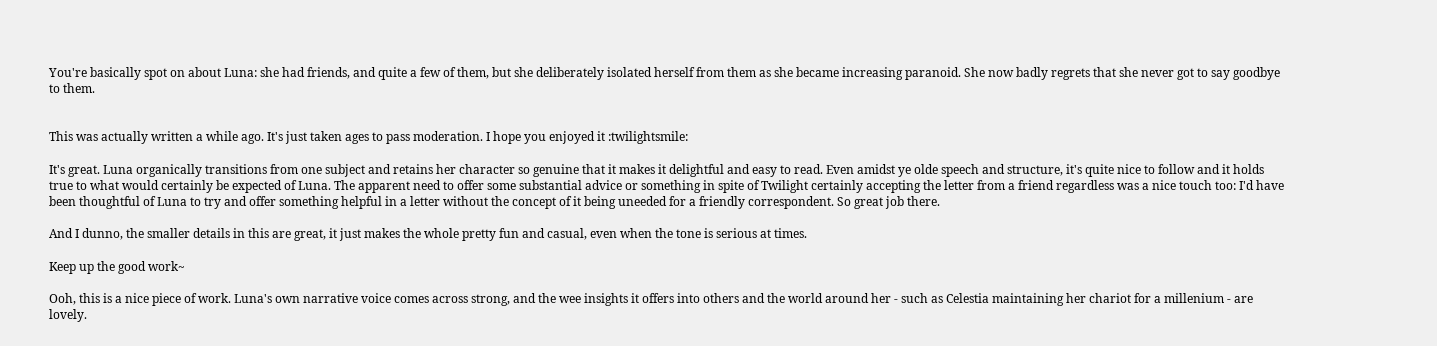You're basically spot on about Luna: she had friends, and quite a few of them, but she deliberately isolated herself from them as she became increasing paranoid. She now badly regrets that she never got to say goodbye to them.


This was actually written a while ago. It's just taken ages to pass moderation. I hope you enjoyed it :twilightsmile:

It's great. Luna organically transitions from one subject and retains her character so genuine that it makes it delightful and easy to read. Even amidst ye olde speech and structure, it's quite nice to follow and it holds true to what would certainly be expected of Luna. The apparent need to offer some substantial advice or something in spite of Twilight certainly accepting the letter from a friend regardless was a nice touch too: I'd have been thoughtful of Luna to try and offer something helpful in a letter without the concept of it being uneeded for a friendly correspondent. So great job there.

And I dunno, the smaller details in this are great, it just makes the whole pretty fun and casual, even when the tone is serious at times.

Keep up the good work~

Ooh, this is a nice piece of work. Luna's own narrative voice comes across strong, and the wee insights it offers into others and the world around her - such as Celestia maintaining her chariot for a millenium - are lovely.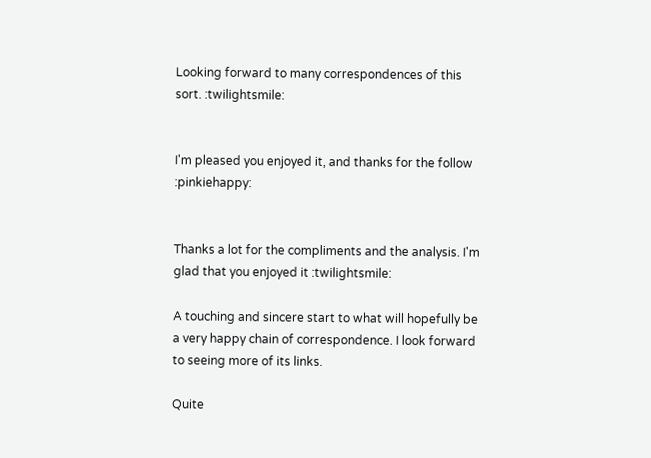Looking forward to many correspondences of this sort. :twilightsmile:


I'm pleased you enjoyed it, and thanks for the follow :pinkiehappy:


Thanks a lot for the compliments and the analysis. I'm glad that you enjoyed it :twilightsmile:

A touching and sincere start to what will hopefully be a very happy chain of correspondence. I look forward to seeing more of its links.

Quite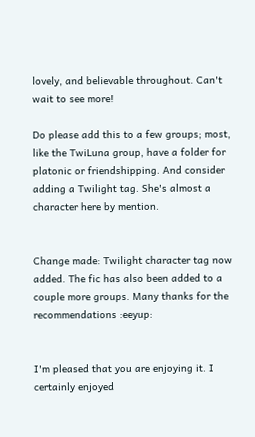lovely, and believable throughout. Can't wait to see more!

Do please add this to a few groups; most, like the TwiLuna group, have a folder for platonic or friendshipping. And consider adding a Twilight tag. She's almost a character here by mention.


Change made: Twilight character tag now added. The fic has also been added to a couple more groups. Many thanks for the recommendations :eeyup:


I'm pleased that you are enjoying it. I certainly enjoyed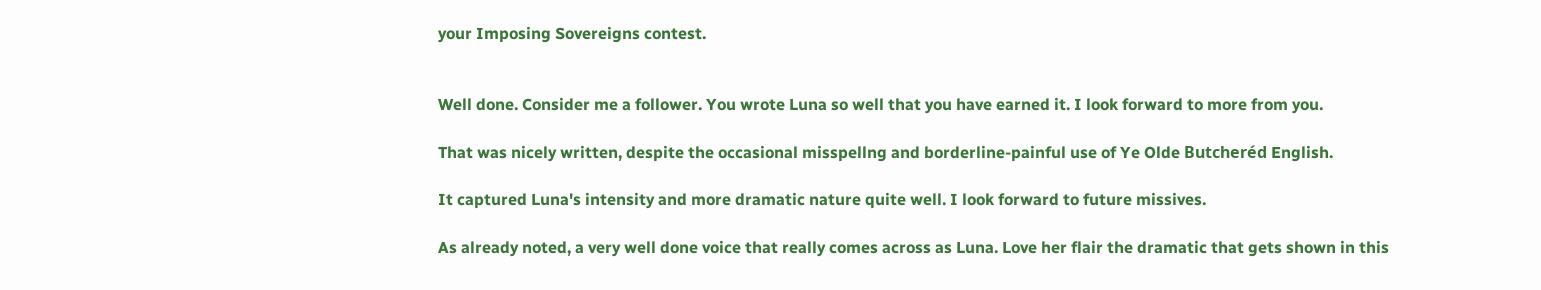your Imposing Sovereigns contest.


Well done. Consider me a follower. You wrote Luna so well that you have earned it. I look forward to more from you.

That was nicely written, despite the occasional misspellng and borderline-painful use of Ye Olde Butcheréd English.

It captured Luna's intensity and more dramatic nature quite well. I look forward to future missives.

As already noted, a very well done voice that really comes across as Luna. Love her flair the dramatic that gets shown in this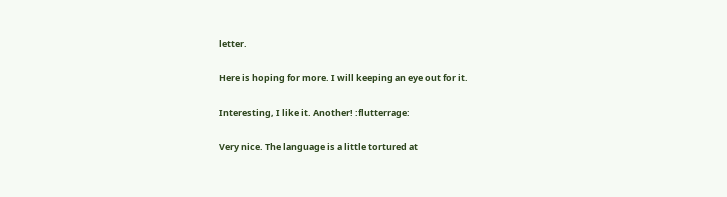letter.

Here is hoping for more. I will keeping an eye out for it.

Interesting, I like it. Another! :flutterrage:

Very nice. The language is a little tortured at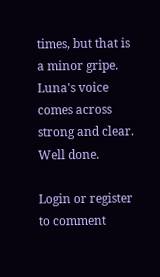times, but that is a minor gripe.
Luna's voice comes across strong and clear. Well done.

Login or register to comment